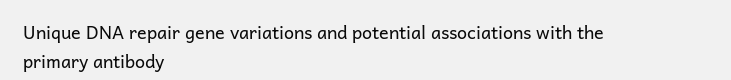Unique DNA repair gene variations and potential associations with the primary antibody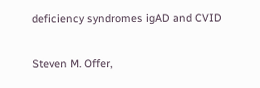deficiency syndromes igAD and CVID

Steven M. Offer,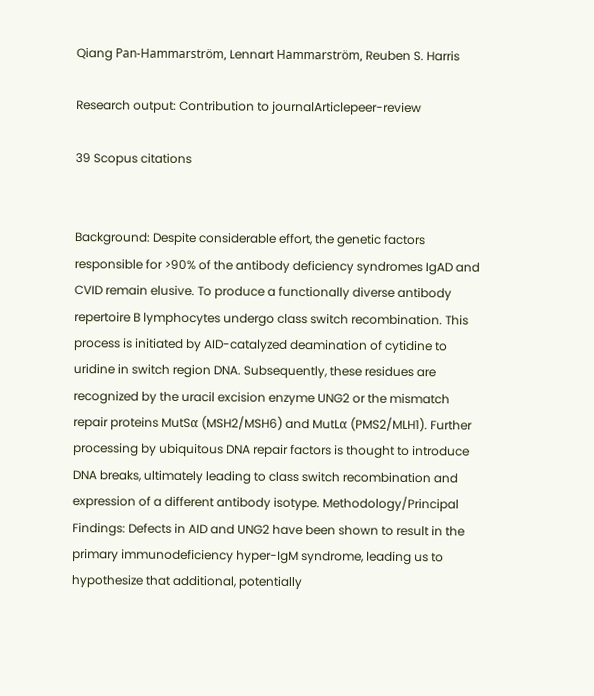Qiang Pan-Hammarström, Lennart Hammarström, Reuben S. Harris

Research output: Contribution to journalArticlepeer-review

39 Scopus citations


Background: Despite considerable effort, the genetic factors responsible for >90% of the antibody deficiency syndromes IgAD and CVID remain elusive. To produce a functionally diverse antibody repertoire B lymphocytes undergo class switch recombination. This process is initiated by AID-catalyzed deamination of cytidine to uridine in switch region DNA. Subsequently, these residues are recognized by the uracil excision enzyme UNG2 or the mismatch repair proteins MutSα (MSH2/MSH6) and MutLα (PMS2/MLH1). Further processing by ubiquitous DNA repair factors is thought to introduce DNA breaks, ultimately leading to class switch recombination and expression of a different antibody isotype. Methodology/Principal Findings: Defects in AID and UNG2 have been shown to result in the primary immunodeficiency hyper-IgM syndrome, leading us to hypothesize that additional, potentially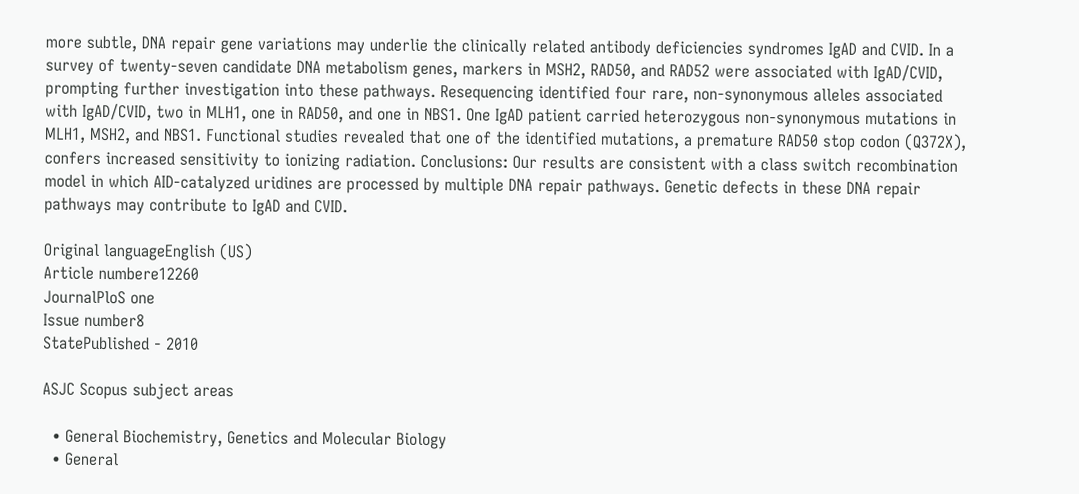more subtle, DNA repair gene variations may underlie the clinically related antibody deficiencies syndromes IgAD and CVID. In a survey of twenty-seven candidate DNA metabolism genes, markers in MSH2, RAD50, and RAD52 were associated with IgAD/CVID, prompting further investigation into these pathways. Resequencing identified four rare, non-synonymous alleles associated with IgAD/CVID, two in MLH1, one in RAD50, and one in NBS1. One IgAD patient carried heterozygous non-synonymous mutations in MLH1, MSH2, and NBS1. Functional studies revealed that one of the identified mutations, a premature RAD50 stop codon (Q372X), confers increased sensitivity to ionizing radiation. Conclusions: Our results are consistent with a class switch recombination model in which AID-catalyzed uridines are processed by multiple DNA repair pathways. Genetic defects in these DNA repair pathways may contribute to IgAD and CVID.

Original languageEnglish (US)
Article numbere12260
JournalPloS one
Issue number8
StatePublished - 2010

ASJC Scopus subject areas

  • General Biochemistry, Genetics and Molecular Biology
  • General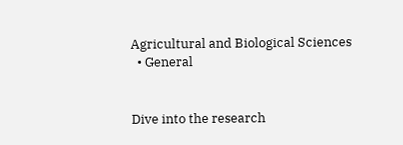Agricultural and Biological Sciences
  • General


Dive into the research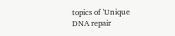topics of 'Unique DNA repair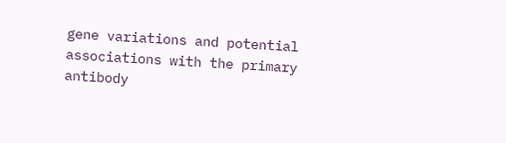gene variations and potential associations with the primary antibody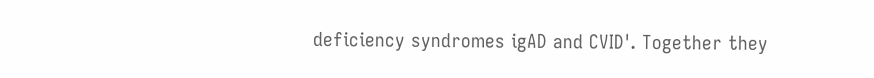deficiency syndromes igAD and CVID'. Together they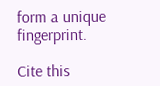form a unique fingerprint.

Cite this